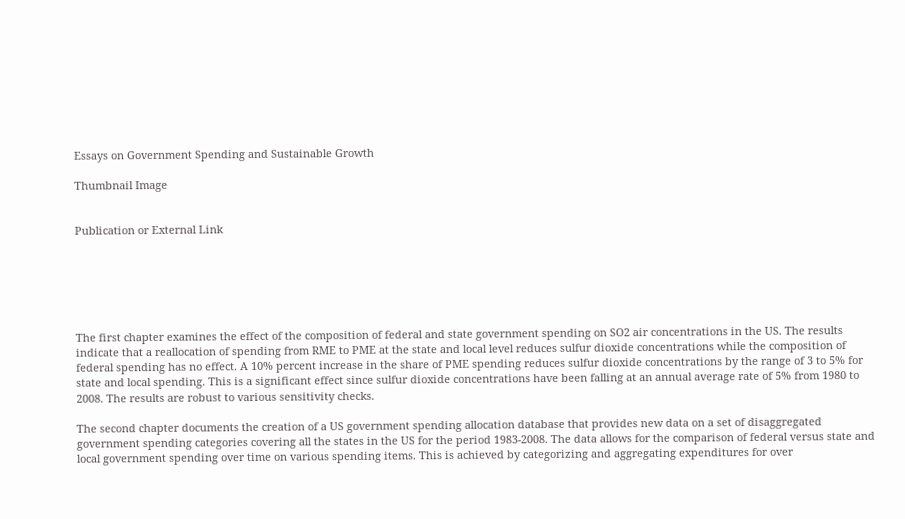Essays on Government Spending and Sustainable Growth

Thumbnail Image


Publication or External Link






The first chapter examines the effect of the composition of federal and state government spending on SO2 air concentrations in the US. The results indicate that a reallocation of spending from RME to PME at the state and local level reduces sulfur dioxide concentrations while the composition of federal spending has no effect. A 10% percent increase in the share of PME spending reduces sulfur dioxide concentrations by the range of 3 to 5% for state and local spending. This is a significant effect since sulfur dioxide concentrations have been falling at an annual average rate of 5% from 1980 to 2008. The results are robust to various sensitivity checks.

The second chapter documents the creation of a US government spending allocation database that provides new data on a set of disaggregated government spending categories covering all the states in the US for the period 1983-2008. The data allows for the comparison of federal versus state and local government spending over time on various spending items. This is achieved by categorizing and aggregating expenditures for over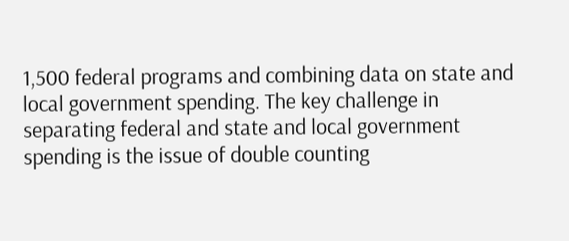1,500 federal programs and combining data on state and local government spending. The key challenge in separating federal and state and local government spending is the issue of double counting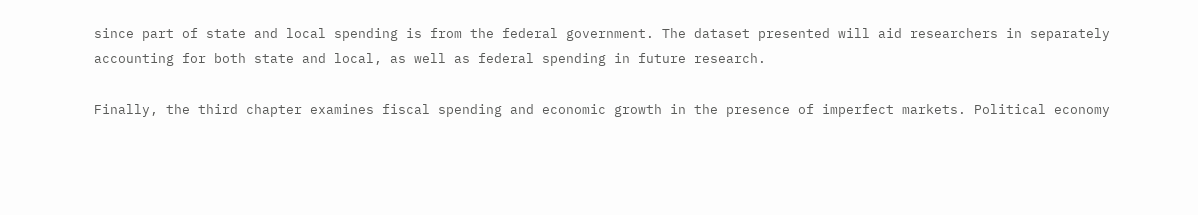since part of state and local spending is from the federal government. The dataset presented will aid researchers in separately accounting for both state and local, as well as federal spending in future research.

Finally, the third chapter examines fiscal spending and economic growth in the presence of imperfect markets. Political economy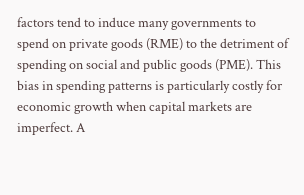factors tend to induce many governments to spend on private goods (RME) to the detriment of spending on social and public goods (PME). This bias in spending patterns is particularly costly for economic growth when capital markets are imperfect. A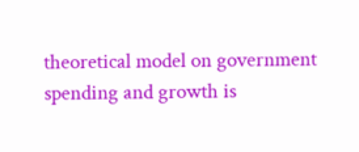theoretical model on government spending and growth is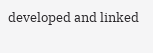developed and linked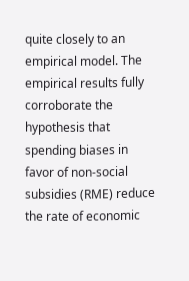quite closely to an empirical model. The empirical results fully corroborate the hypothesis that spending biases in favor of non-social subsidies (RME) reduce the rate of economic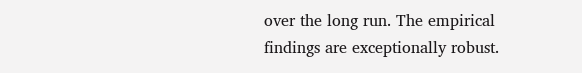over the long run. The empirical findings are exceptionally robust.